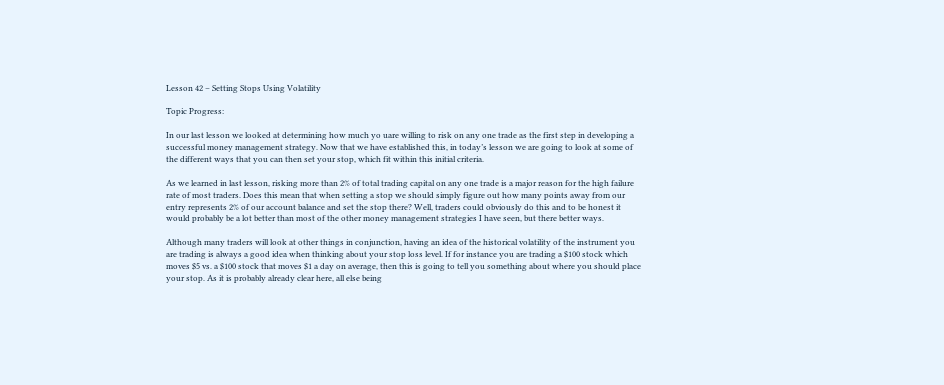Lesson 42 – Setting Stops Using Volatility

Topic Progress:

In our last lesson we looked at determining how much yo uare willing to risk on any one trade as the first step in developing a successful money management strategy. Now that we have established this, in today’s lesson we are going to look at some of the different ways that you can then set your stop, which fit within this initial criteria.

As we learned in last lesson, risking more than 2% of total trading capital on any one trade is a major reason for the high failure rate of most traders. Does this mean that when setting a stop we should simply figure out how many points away from our entry represents 2% of our account balance and set the stop there? Well, traders could obviously do this and to be honest it would probably be a lot better than most of the other money management strategies I have seen, but there better ways.

Although many traders will look at other things in conjunction, having an idea of the historical volatility of the instrument you are trading is always a good idea when thinking about your stop loss level. If for instance you are trading a $100 stock which moves $5 vs. a $100 stock that moves $1 a day on average, then this is going to tell you something about where you should place your stop. As it is probably already clear here, all else being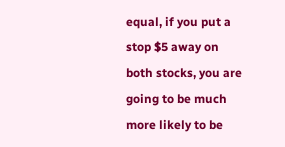equal, if you put a stop $5 away on both stocks, you are going to be much more likely to be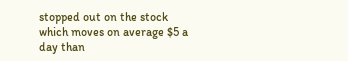stopped out on the stock which moves on average $5 a day than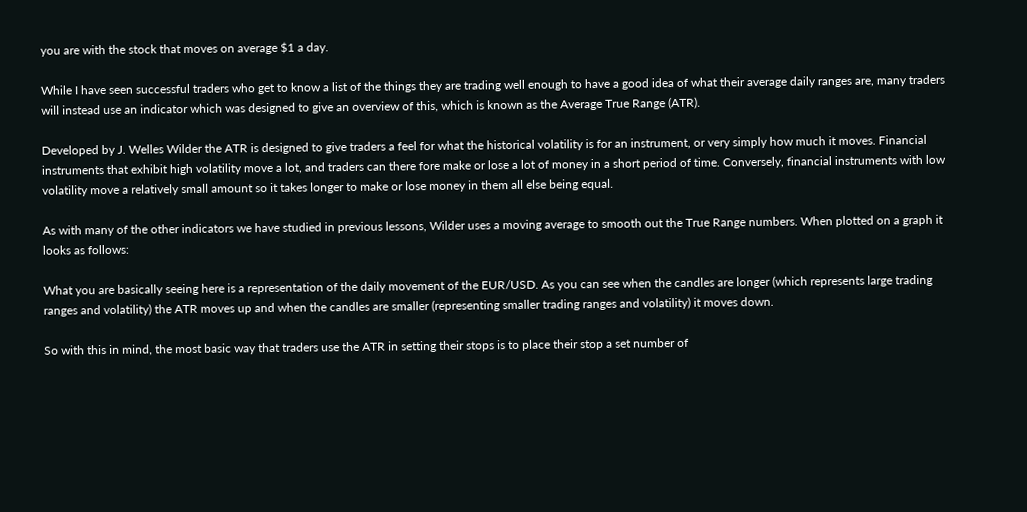you are with the stock that moves on average $1 a day.

While I have seen successful traders who get to know a list of the things they are trading well enough to have a good idea of what their average daily ranges are, many traders will instead use an indicator which was designed to give an overview of this, which is known as the Average True Range (ATR).

Developed by J. Welles Wilder the ATR is designed to give traders a feel for what the historical volatility is for an instrument, or very simply how much it moves. Financial instruments that exhibit high volatility move a lot, and traders can there fore make or lose a lot of money in a short period of time. Conversely, financial instruments with low volatility move a relatively small amount so it takes longer to make or lose money in them all else being equal.

As with many of the other indicators we have studied in previous lessons, Wilder uses a moving average to smooth out the True Range numbers. When plotted on a graph it looks as follows:

What you are basically seeing here is a representation of the daily movement of the EUR/USD. As you can see when the candles are longer (which represents large trading ranges and volatility) the ATR moves up and when the candles are smaller (representing smaller trading ranges and volatility) it moves down.

So with this in mind, the most basic way that traders use the ATR in setting their stops is to place their stop a set number of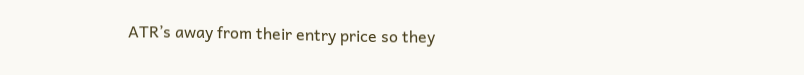ATR’s away from their entry price so they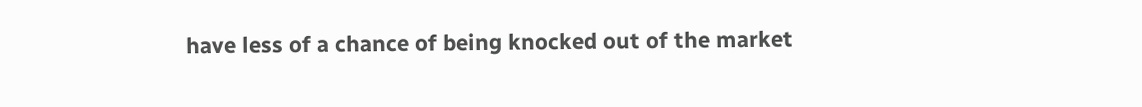have less of a chance of being knocked out of the market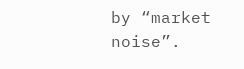by “market noise”.